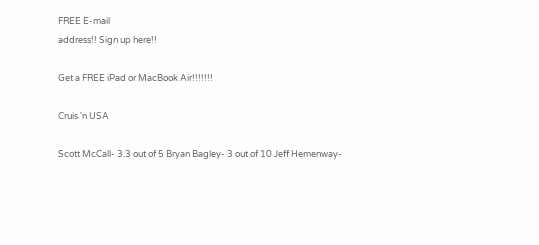FREE E-mail
address!! Sign up here!!

Get a FREE iPad or MacBook Air!!!!!!!

Cruis 'n USA

Scott McCall- 3.3 out of 5 Bryan Bagley- 3 out of 10 Jeff Hemenway-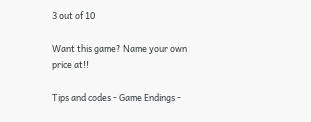3 out of 10

Want this game? Name your own price at!!

Tips and codes - Game Endings -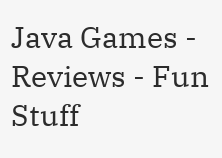Java Games - Reviews - Fun Stuff